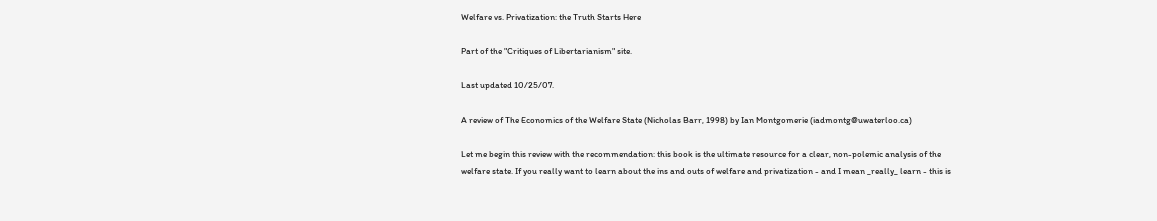Welfare vs. Privatization: the Truth Starts Here

Part of the "Critiques of Libertarianism" site.

Last updated 10/25/07.

A review of The Economics of the Welfare State (Nicholas Barr, 1998) by Ian Montgomerie (iadmontg@uwaterloo.ca)

Let me begin this review with the recommendation: this book is the ultimate resource for a clear, non-polemic analysis of the welfare state. If you really want to learn about the ins and outs of welfare and privatization - and I mean _really_ learn - this is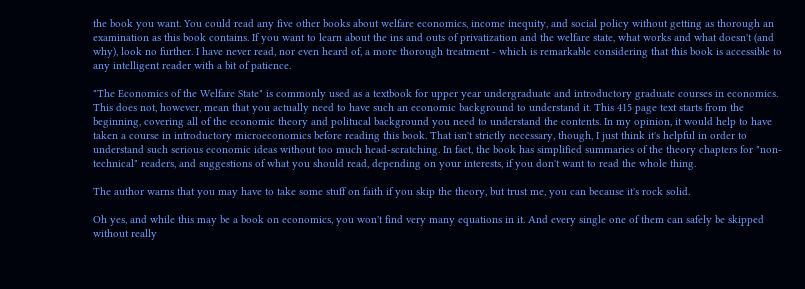the book you want. You could read any five other books about welfare economics, income inequity, and social policy without getting as thorough an examination as this book contains. If you want to learn about the ins and outs of privatization and the welfare state, what works and what doesn't (and why), look no further. I have never read, nor even heard of, a more thorough treatment - which is remarkable considering that this book is accessible to any intelligent reader with a bit of patience.

"The Economics of the Welfare State" is commonly used as a textbook for upper year undergraduate and introductory graduate courses in economics. This does not, however, mean that you actually need to have such an economic background to understand it. This 415 page text starts from the beginning, covering all of the economic theory and politucal background you need to understand the contents. In my opinion, it would help to have taken a course in introductory microeconomics before reading this book. That isn't strictly necessary, though, I just think it's helpful in order to understand such serious economic ideas without too much head-scratching. In fact, the book has simplified summaries of the theory chapters for "non-technical" readers, and suggestions of what you should read, depending on your interests, if you don't want to read the whole thing.

The author warns that you may have to take some stuff on faith if you skip the theory, but trust me, you can because it's rock solid.

Oh yes, and while this may be a book on economics, you won't find very many equations in it. And every single one of them can safely be skipped without really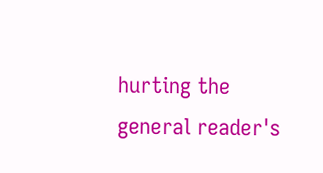hurting the general reader's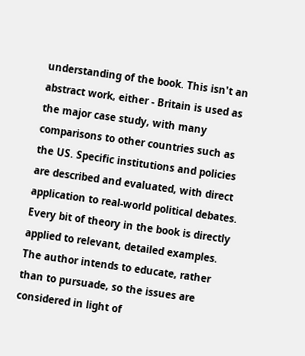understanding of the book. This isn't an abstract work, either - Britain is used as the major case study, with many comparisons to other countries such as the US. Specific institutions and policies are described and evaluated, with direct application to real-world political debates. Every bit of theory in the book is directly applied to relevant, detailed examples. The author intends to educate, rather than to pursuade, so the issues are considered in light of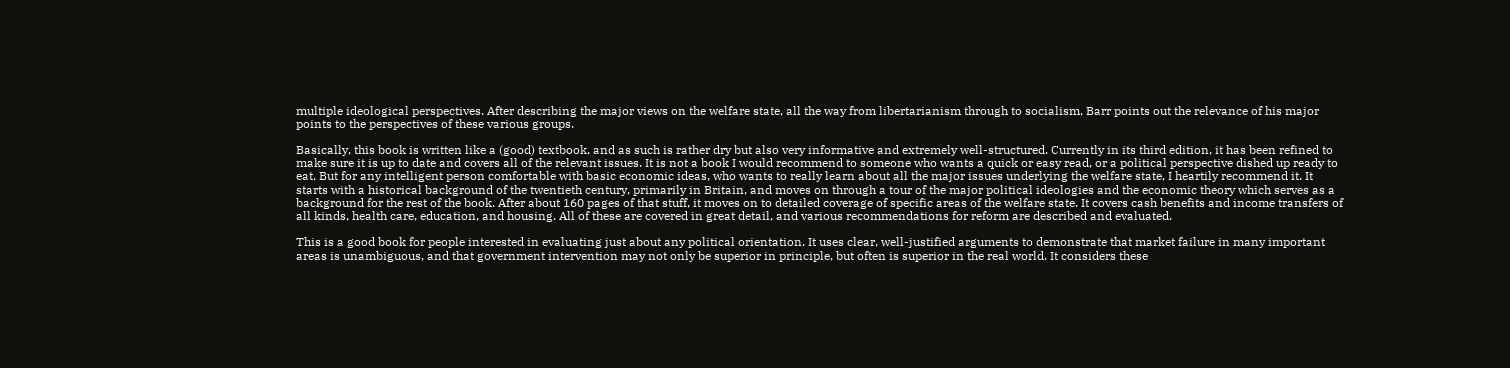multiple ideological perspectives. After describing the major views on the welfare state, all the way from libertarianism through to socialism, Barr points out the relevance of his major points to the perspectives of these various groups.

Basically, this book is written like a (good) textbook, and as such is rather dry but also very informative and extremely well-structured. Currently in its third edition, it has been refined to make sure it is up to date and covers all of the relevant issues. It is not a book I would recommend to someone who wants a quick or easy read, or a political perspective dished up ready to eat. But for any intelligent person comfortable with basic economic ideas, who wants to really learn about all the major issues underlying the welfare state, I heartily recommend it. It starts with a historical background of the twentieth century, primarily in Britain, and moves on through a tour of the major political ideologies and the economic theory which serves as a background for the rest of the book. After about 160 pages of that stuff, it moves on to detailed coverage of specific areas of the welfare state. It covers cash benefits and income transfers of all kinds, health care, education, and housing. All of these are covered in great detail, and various recommendations for reform are described and evaluated.

This is a good book for people interested in evaluating just about any political orientation. It uses clear, well-justified arguments to demonstrate that market failure in many important areas is unambiguous, and that government intervention may not only be superior in principle, but often is superior in the real world. It considers these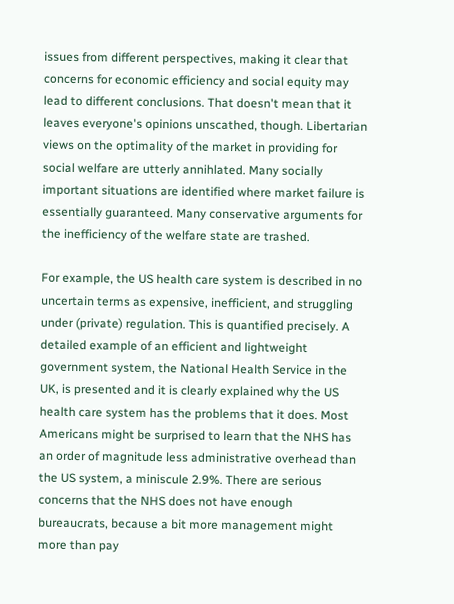issues from different perspectives, making it clear that concerns for economic efficiency and social equity may lead to different conclusions. That doesn't mean that it leaves everyone's opinions unscathed, though. Libertarian views on the optimality of the market in providing for social welfare are utterly annihlated. Many socially important situations are identified where market failure is essentially guaranteed. Many conservative arguments for the inefficiency of the welfare state are trashed.

For example, the US health care system is described in no uncertain terms as expensive, inefficient, and struggling under (private) regulation. This is quantified precisely. A detailed example of an efficient and lightweight government system, the National Health Service in the UK, is presented and it is clearly explained why the US health care system has the problems that it does. Most Americans might be surprised to learn that the NHS has an order of magnitude less administrative overhead than the US system, a miniscule 2.9%. There are serious concerns that the NHS does not have enough bureaucrats, because a bit more management might more than pay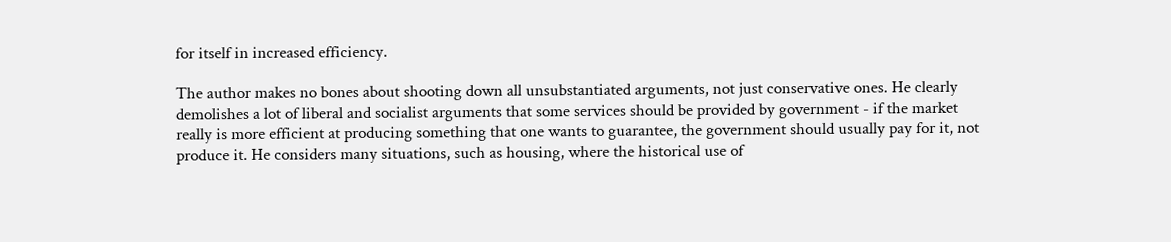for itself in increased efficiency.

The author makes no bones about shooting down all unsubstantiated arguments, not just conservative ones. He clearly demolishes a lot of liberal and socialist arguments that some services should be provided by government - if the market really is more efficient at producing something that one wants to guarantee, the government should usually pay for it, not produce it. He considers many situations, such as housing, where the historical use of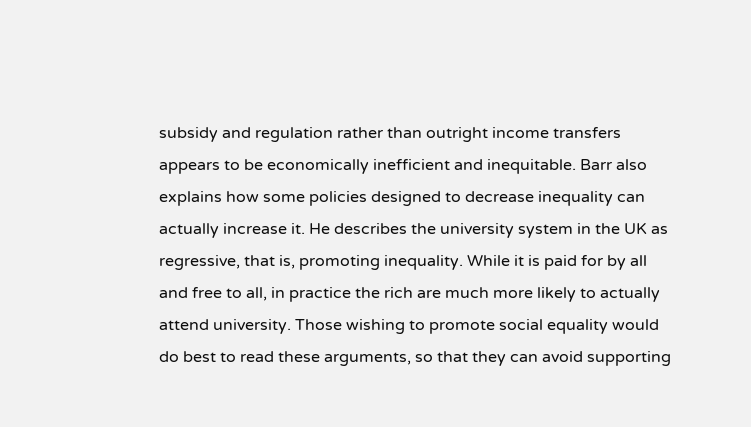subsidy and regulation rather than outright income transfers appears to be economically inefficient and inequitable. Barr also explains how some policies designed to decrease inequality can actually increase it. He describes the university system in the UK as regressive, that is, promoting inequality. While it is paid for by all and free to all, in practice the rich are much more likely to actually attend university. Those wishing to promote social equality would do best to read these arguments, so that they can avoid supporting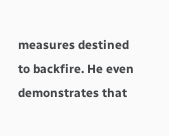measures destined to backfire. He even demonstrates that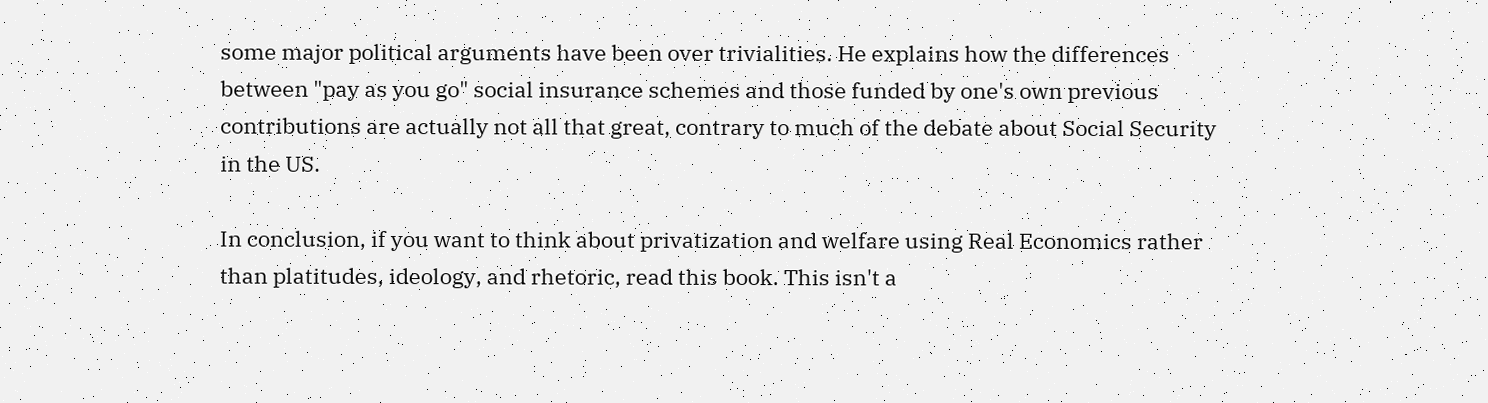some major political arguments have been over trivialities. He explains how the differences between "pay as you go" social insurance schemes and those funded by one's own previous contributions are actually not all that great, contrary to much of the debate about Social Security in the US.

In conclusion, if you want to think about privatization and welfare using Real Economics rather than platitudes, ideology, and rhetoric, read this book. This isn't a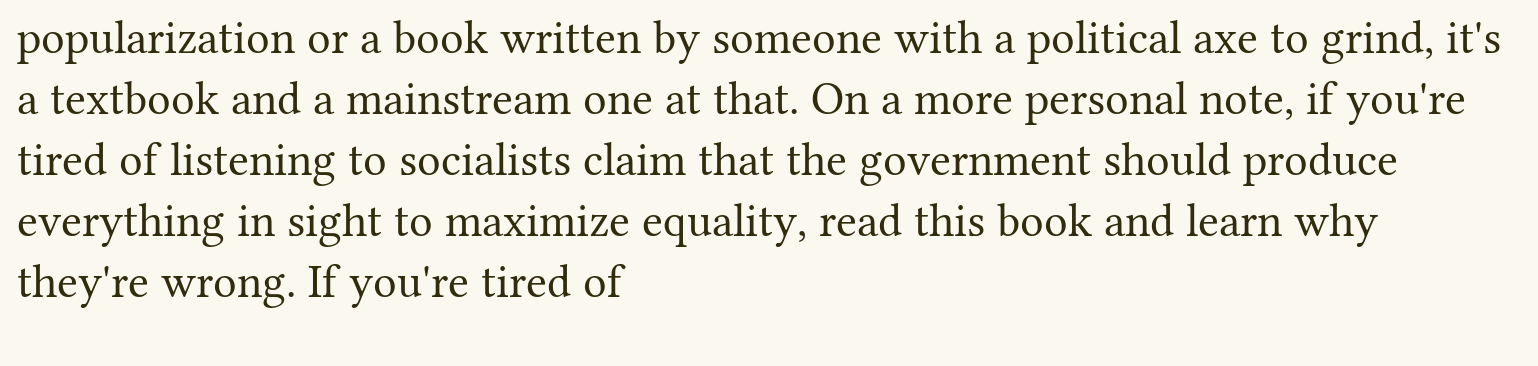popularization or a book written by someone with a political axe to grind, it's a textbook and a mainstream one at that. On a more personal note, if you're tired of listening to socialists claim that the government should produce everything in sight to maximize equality, read this book and learn why they're wrong. If you're tired of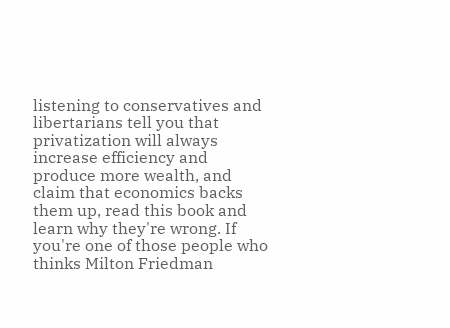listening to conservatives and libertarians tell you that privatization will always increase efficiency and produce more wealth, and claim that economics backs them up, read this book and learn why they're wrong. If you're one of those people who thinks Milton Friedman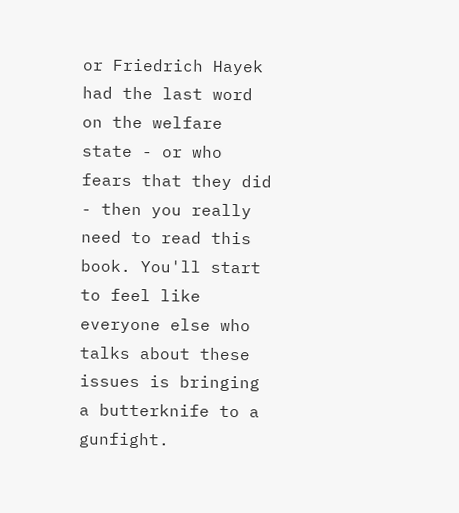or Friedrich Hayek had the last word on the welfare state - or who fears that they did - then you really need to read this book. You'll start to feel like everyone else who talks about these issues is bringing a butterknife to a gunfight.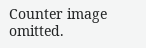Counter image omitted.